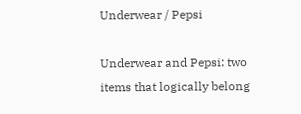Underwear / Pepsi

Underwear and Pepsi: two items that logically belong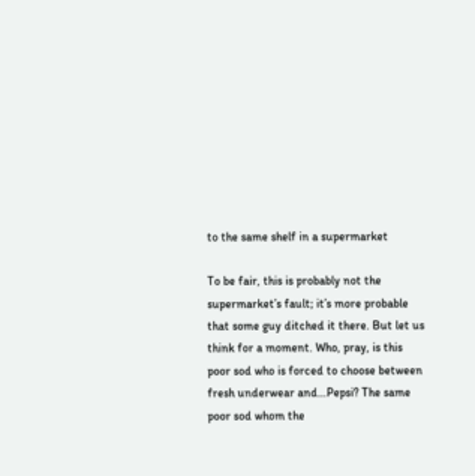to the same shelf in a supermarket

To be fair, this is probably not the supermarket’s fault; it’s more probable that some guy ditched it there. But let us think for a moment. Who, pray, is this poor sod who is forced to choose between fresh underwear and…Pepsi? The same poor sod whom the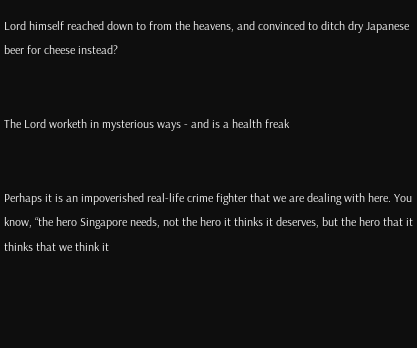Lord himself reached down to from the heavens, and convinced to ditch dry Japanese beer for cheese instead?


The Lord worketh in mysterious ways - and is a health freak


Perhaps it is an impoverished real-life crime fighter that we are dealing with here. You know, “the hero Singapore needs, not the hero it thinks it deserves, but the hero that it thinks that we think it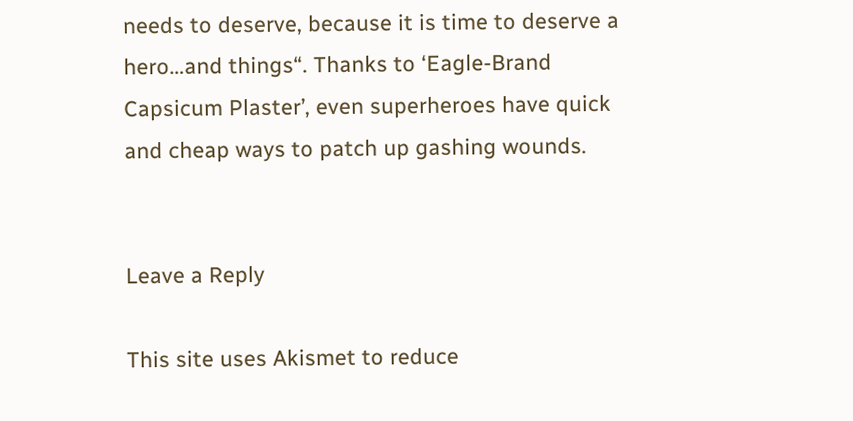needs to deserve, because it is time to deserve a hero…and things“. Thanks to ‘Eagle-Brand Capsicum Plaster’, even superheroes have quick and cheap ways to patch up gashing wounds.


Leave a Reply

This site uses Akismet to reduce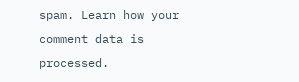spam. Learn how your comment data is processed.